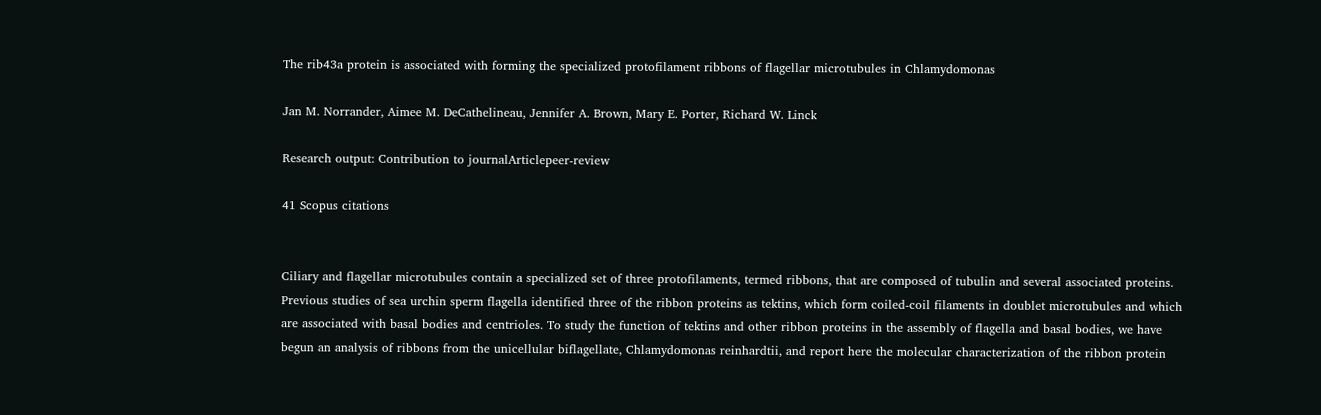The rib43a protein is associated with forming the specialized protofilament ribbons of flagellar microtubules in Chlamydomonas

Jan M. Norrander, Aimee M. DeCathelineau, Jennifer A. Brown, Mary E. Porter, Richard W. Linck

Research output: Contribution to journalArticlepeer-review

41 Scopus citations


Ciliary and flagellar microtubules contain a specialized set of three protofilaments, termed ribbons, that are composed of tubulin and several associated proteins. Previous studies of sea urchin sperm flagella identified three of the ribbon proteins as tektins, which form coiled-coil filaments in doublet microtubules and which are associated with basal bodies and centrioles. To study the function of tektins and other ribbon proteins in the assembly of flagella and basal bodies, we have begun an analysis of ribbons from the unicellular biflagellate, Chlamydomonas reinhardtii, and report here the molecular characterization of the ribbon protein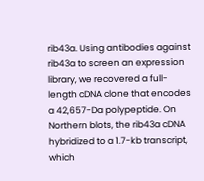rib43a. Using antibodies against rib43a to screen an expression library, we recovered a full-length cDNA clone that encodes a 42,657-Da polypeptide. On Northern blots, the rib43a cDNA hybridized to a 1.7-kb transcript, which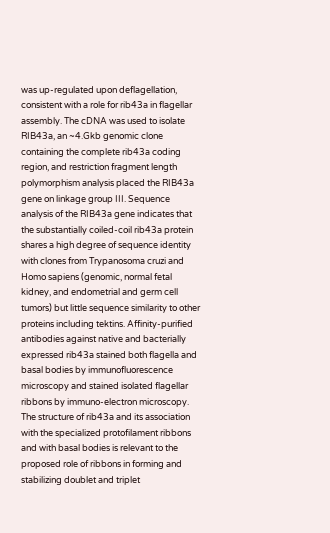was up-regulated upon deflagellation, consistent with a role for rib43a in flagellar assembly. The cDNA was used to isolate RIB43a, an ~4.Gkb genomic clone containing the complete rib43a coding region, and restriction fragment length polymorphism analysis placed the RIB43a gene on linkage group III. Sequence analysis of the RIB43a gene indicates that the substantially coiled-coil rib43a protein shares a high degree of sequence identity with clones from Trypanosoma cruzi and Homo sapiens (genomic, normal fetal kidney, and endometrial and germ cell tumors) but little sequence similarity to other proteins including tektins. Affinity-purified antibodies against native and bacterially expressed rib43a stained both flagella and basal bodies by immunofluorescence microscopy and stained isolated flagellar ribbons by immuno-electron microscopy. The structure of rib43a and its association with the specialized protofilament ribbons and with basal bodies is relevant to the proposed role of ribbons in forming and stabilizing doublet and triplet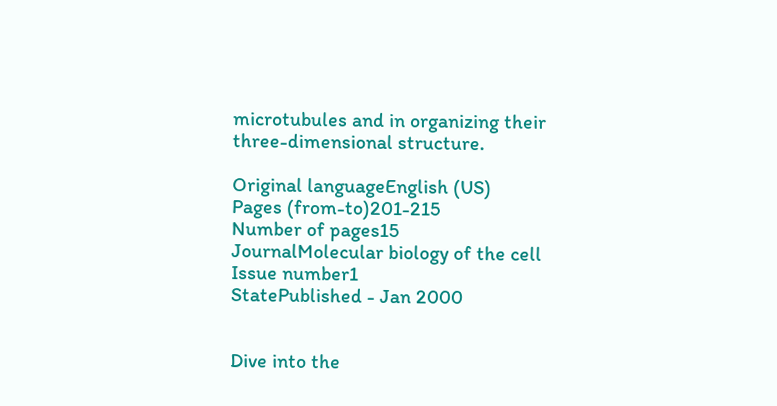microtubules and in organizing their three-dimensional structure.

Original languageEnglish (US)
Pages (from-to)201-215
Number of pages15
JournalMolecular biology of the cell
Issue number1
StatePublished - Jan 2000


Dive into the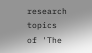research topics of 'The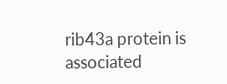rib43a protein is associated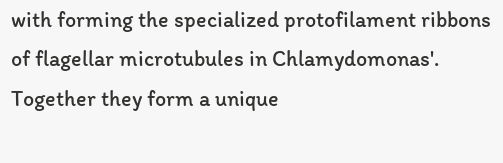with forming the specialized protofilament ribbons of flagellar microtubules in Chlamydomonas'. Together they form a unique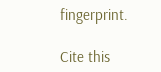fingerprint.

Cite this